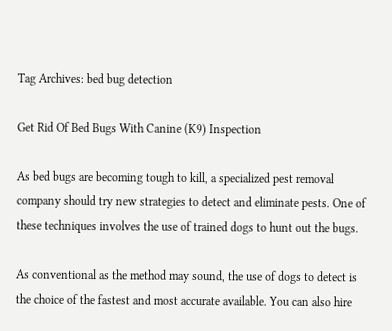Tag Archives: bed bug detection

Get Rid Of Bed Bugs With Canine (K9) Inspection

As bed bugs are becoming tough to kill, a specialized pest removal company should try new strategies to detect and eliminate pests. One of these techniques involves the use of trained dogs to hunt out the bugs.

As conventional as the method may sound, the use of dogs to detect is the choice of the fastest and most accurate available. You can also hire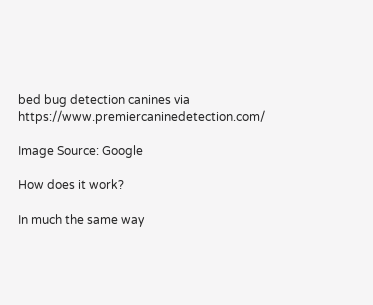bed bug detection canines via https://www.premiercaninedetection.com/

Image Source: Google

How does it work?

In much the same way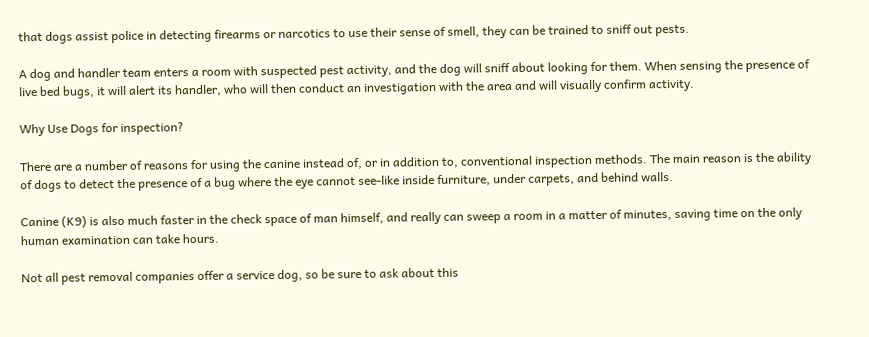that dogs assist police in detecting firearms or narcotics to use their sense of smell, they can be trained to sniff out pests.

A dog and handler team enters a room with suspected pest activity, and the dog will sniff about looking for them. When sensing the presence of live bed bugs, it will alert its handler, who will then conduct an investigation with the area and will visually confirm activity.

Why Use Dogs for inspection?

There are a number of reasons for using the canine instead of, or in addition to, conventional inspection methods. The main reason is the ability of dogs to detect the presence of a bug where the eye cannot see-like inside furniture, under carpets, and behind walls.

Canine (K9) is also much faster in the check space of man himself, and really can sweep a room in a matter of minutes, saving time on the only human examination can take hours.

Not all pest removal companies offer a service dog, so be sure to ask about this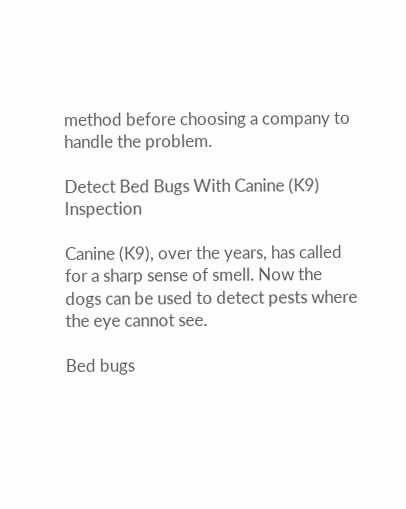method before choosing a company to handle the problem.

Detect Bed Bugs With Canine (K9) Inspection

Canine (K9), over the years, has called for a sharp sense of smell. Now the dogs can be used to detect pests where the eye cannot see.

Bed bugs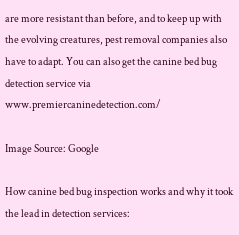are more resistant than before, and to keep up with the evolving creatures, pest removal companies also have to adapt. You can also get the canine bed bug detection service via www.premiercaninedetection.com/

Image Source: Google

How canine bed bug inspection works and why it took the lead in detection services: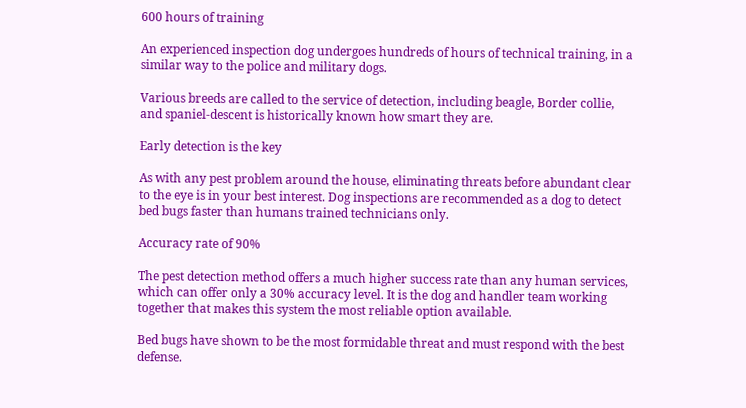600 hours of training

An experienced inspection dog undergoes hundreds of hours of technical training, in a similar way to the police and military dogs.

Various breeds are called to the service of detection, including beagle, Border collie, and spaniel-descent is historically known how smart they are.

Early detection is the key

As with any pest problem around the house, eliminating threats before abundant clear to the eye is in your best interest. Dog inspections are recommended as a dog to detect bed bugs faster than humans trained technicians only.

Accuracy rate of 90%

The pest detection method offers a much higher success rate than any human services, which can offer only a 30% accuracy level. It is the dog and handler team working together that makes this system the most reliable option available.

Bed bugs have shown to be the most formidable threat and must respond with the best defense.